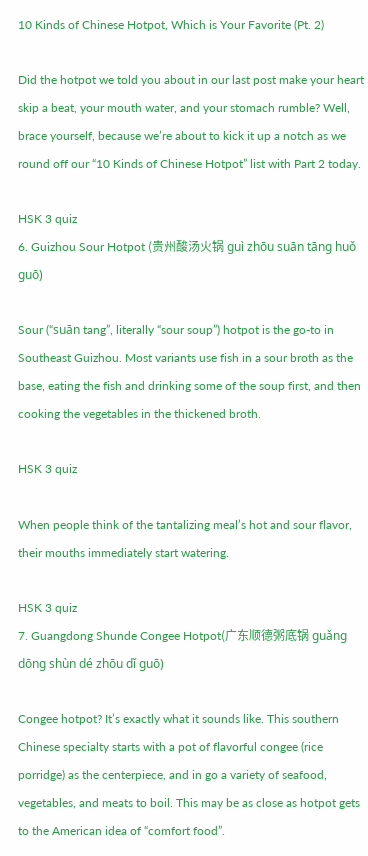10 Kinds of Chinese Hotpot, Which is Your Favorite (Pt. 2)

Did the hotpot we told you about in our last post make your heart skip a beat, your mouth water, and your stomach rumble? Well, brace yourself, because we’re about to kick it up a notch as we round off our “10 Kinds of Chinese Hotpot” list with Part 2 today.

HSK 3 quiz
6. Guizhou Sour Hotpot (贵州酸汤火锅 guì zhōu suān tāng huǒ guō)

Sour (“suān tang”, literally “sour soup”) hotpot is the go-to in Southeast Guizhou. Most variants use fish in a sour broth as the base, eating the fish and drinking some of the soup first, and then cooking the vegetables in the thickened broth.

HSK 3 quiz

When people think of the tantalizing meal’s hot and sour flavor, their mouths immediately start watering.

HSK 3 quiz
7. Guangdong Shunde Congee Hotpot(广东顺德粥底锅 guǎng dōng shùn dé zhōu dǐ guō)

Congee hotpot? It’s exactly what it sounds like. This southern Chinese specialty starts with a pot of flavorful congee (rice porridge) as the centerpiece, and in go a variety of seafood, vegetables, and meats to boil. This may be as close as hotpot gets to the American idea of “comfort food”.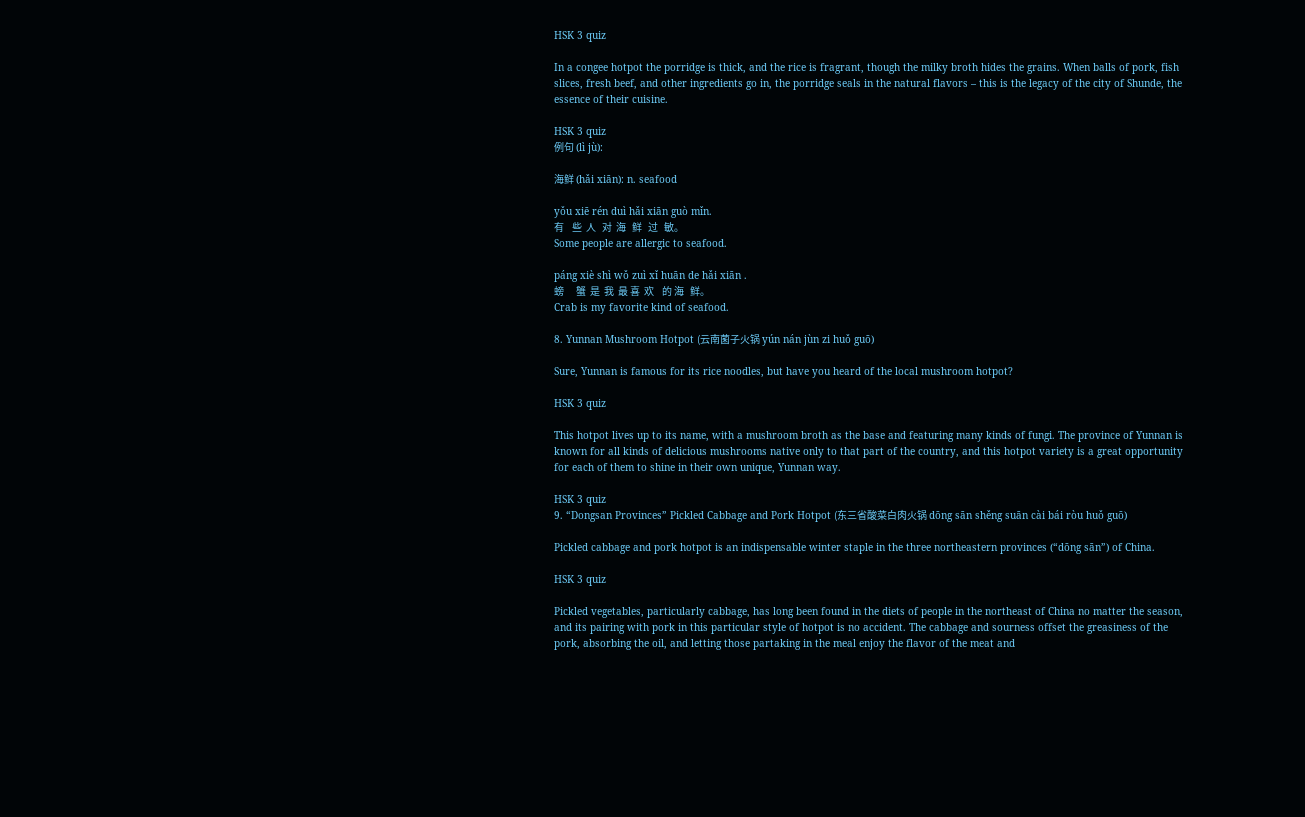HSK 3 quiz

In a congee hotpot the porridge is thick, and the rice is fragrant, though the milky broth hides the grains. When balls of pork, fish slices, fresh beef, and other ingredients go in, the porridge seals in the natural flavors – this is the legacy of the city of Shunde, the essence of their cuisine.

HSK 3 quiz
例句 (lì jù):

海鲜 (hǎi xiān): n. seafood

yǒu xiē rén duì hǎi xiān guò mǐn.
有    些  人   对  海   鲜   过   敏。
Some people are allergic to seafood.

páng xiè shì wǒ zuì xǐ huān de hǎi xiān .
螃      蟹  是  我  最 喜  欢    的 海   鲜。
Crab is my favorite kind of seafood.

8. Yunnan Mushroom Hotpot (云南菌子火锅 yún nán jùn zi huǒ guō)

Sure, Yunnan is famous for its rice noodles, but have you heard of the local mushroom hotpot?

HSK 3 quiz

This hotpot lives up to its name, with a mushroom broth as the base and featuring many kinds of fungi. The province of Yunnan is known for all kinds of delicious mushrooms native only to that part of the country, and this hotpot variety is a great opportunity for each of them to shine in their own unique, Yunnan way.

HSK 3 quiz
9. “Dongsan Provinces” Pickled Cabbage and Pork Hotpot (东三省酸菜白肉火锅 dōng sān shěng suān cài bái ròu huǒ guō)

Pickled cabbage and pork hotpot is an indispensable winter staple in the three northeastern provinces (“dōng sān”) of China.

HSK 3 quiz

Pickled vegetables, particularly cabbage, has long been found in the diets of people in the northeast of China no matter the season, and its pairing with pork in this particular style of hotpot is no accident. The cabbage and sourness offset the greasiness of the pork, absorbing the oil, and letting those partaking in the meal enjoy the flavor of the meat and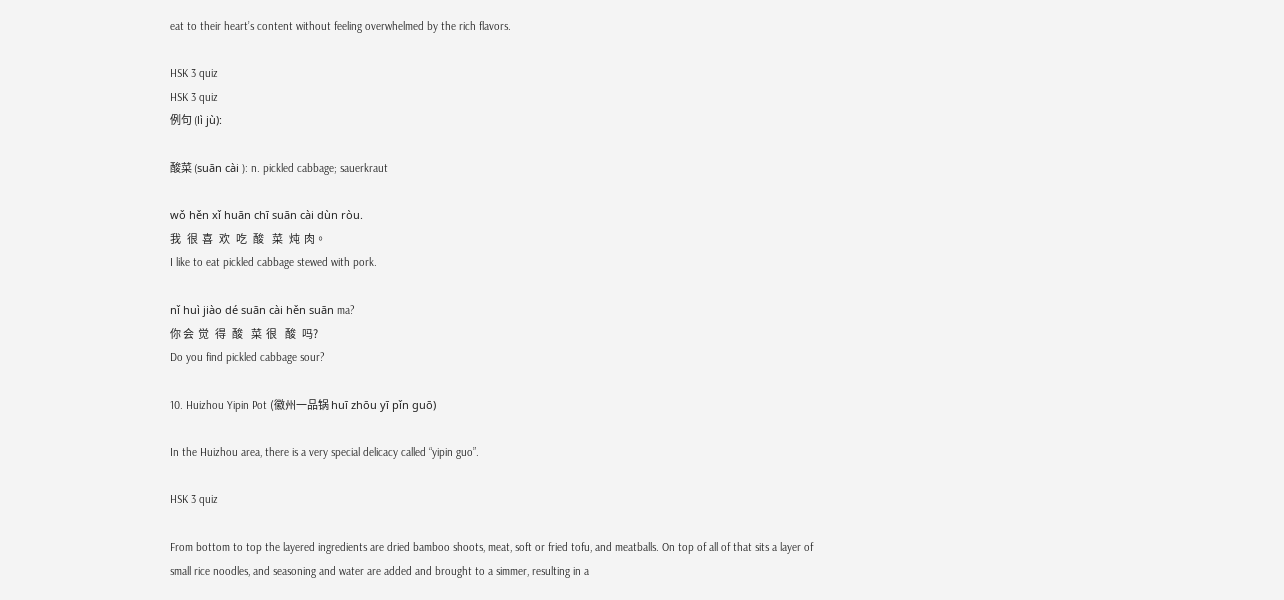eat to their heart’s content without feeling overwhelmed by the rich flavors.

HSK 3 quiz
HSK 3 quiz
例句 (lì jù):

酸菜 (suān cài ): n. pickled cabbage; sauerkraut

wǒ hěn xǐ huān chī suān cài dùn ròu.
我   很  喜   欢   吃   酸    菜   炖  肉。
I like to eat pickled cabbage stewed with pork.

nǐ huì jiào dé suān cài hěn suān ma?
你 会  觉   得   酸    菜  很    酸   吗?
Do you find pickled cabbage sour?

10. Huizhou Yipin Pot (徽州一品锅 huī zhōu yī pǐn guō)

In the Huizhou area, there is a very special delicacy called “yipin guo”.

HSK 3 quiz

From bottom to top the layered ingredients are dried bamboo shoots, meat, soft or fried tofu, and meatballs. On top of all of that sits a layer of small rice noodles, and seasoning and water are added and brought to a simmer, resulting in a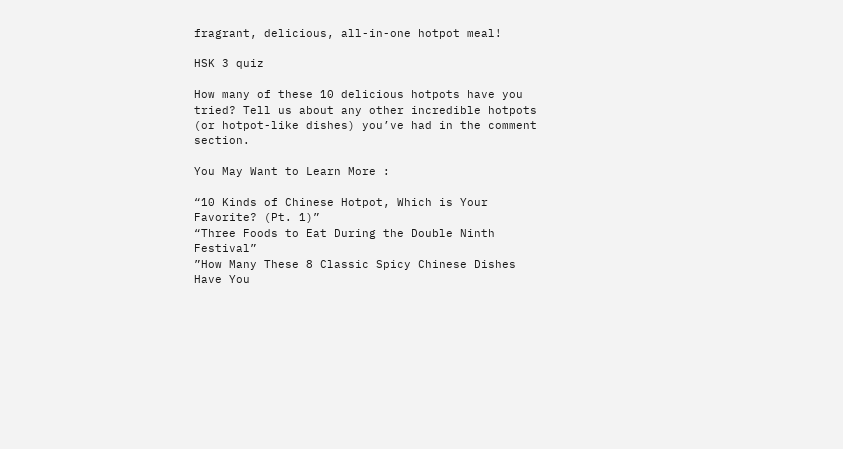fragrant, delicious, all-in-one hotpot meal!

HSK 3 quiz

How many of these 10 delicious hotpots have you tried? Tell us about any other incredible hotpots (or hotpot-like dishes) you’ve had in the comment section.

You May Want to Learn More :

“10 Kinds of Chinese Hotpot, Which is Your Favorite? (Pt. 1)”
“Three Foods to Eat During the Double Ninth Festival”
”How Many These 8 Classic Spicy Chinese Dishes Have You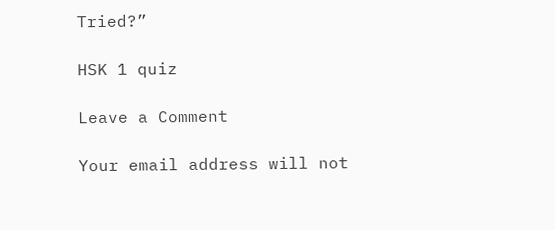Tried?”

HSK 1 quiz

Leave a Comment

Your email address will not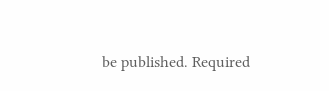be published. Required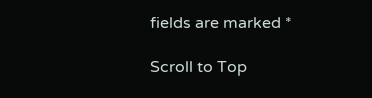fields are marked *

Scroll to Top